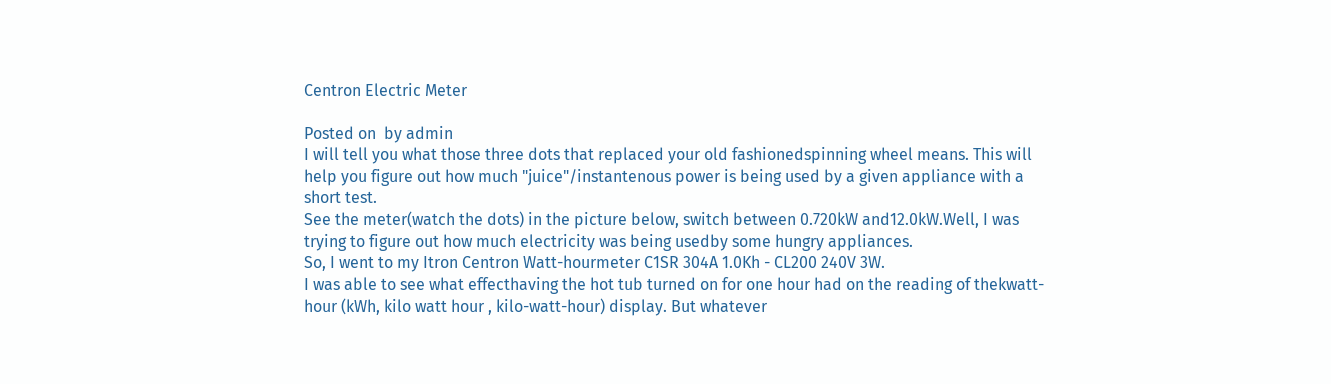Centron Electric Meter

Posted on  by admin
I will tell you what those three dots that replaced your old fashionedspinning wheel means. This will help you figure out how much "juice"/instantenous power is being used by a given appliance with a short test.
See the meter(watch the dots) in the picture below, switch between 0.720kW and12.0kW.Well, I was trying to figure out how much electricity was being usedby some hungry appliances.
So, I went to my Itron Centron Watt-hourmeter C1SR 304A 1.0Kh - CL200 240V 3W.
I was able to see what effecthaving the hot tub turned on for one hour had on the reading of thekwatt-hour (kWh, kilo watt hour , kilo-watt-hour) display. But whatever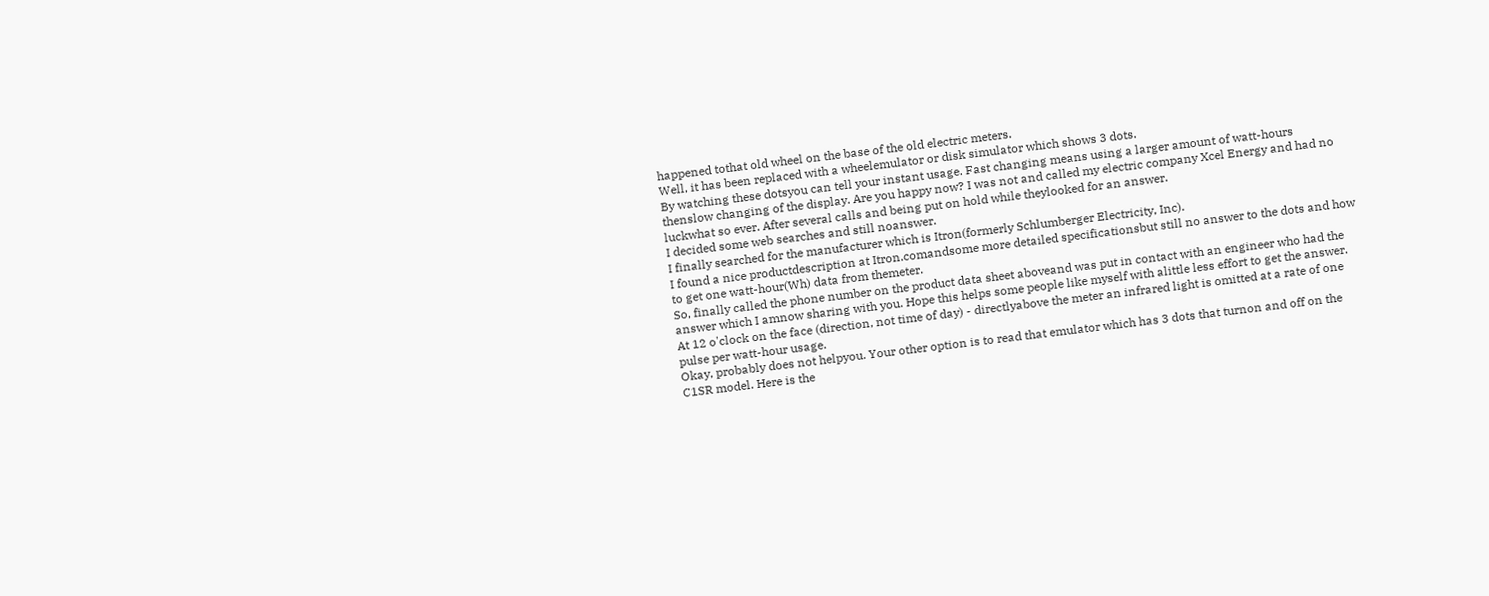happened tothat old wheel on the base of the old electric meters.
Well, it has been replaced with a wheelemulator or disk simulator which shows 3 dots.
By watching these dotsyou can tell your instant usage. Fast changing means using a larger amount of watt-hours thenslow changing of the display. Are you happy now? I was not and called my electric company Xcel Energy and had no luckwhat so ever. After several calls and being put on hold while theylooked for an answer.
I decided some web searches and still noanswer.
I finally searched for the manufacturer which is Itron(formerly Schlumberger Electricity, Inc).
I found a nice productdescription at Itron.comandsome more detailed specificationsbut still no answer to the dots and how to get one watt-hour(Wh) data from themeter.
So, finally called the phone number on the product data sheet aboveand was put in contact with an engineer who had the answer which I amnow sharing with you. Hope this helps some people like myself with alittle less effort to get the answer.
At 12 o'clock on the face (direction, not time of day) - directlyabove the meter an infrared light is omitted at a rate of one pulse per watt-hour usage.
Okay, probably does not helpyou. Your other option is to read that emulator which has 3 dots that turnon and off on the C1SR model. Here is the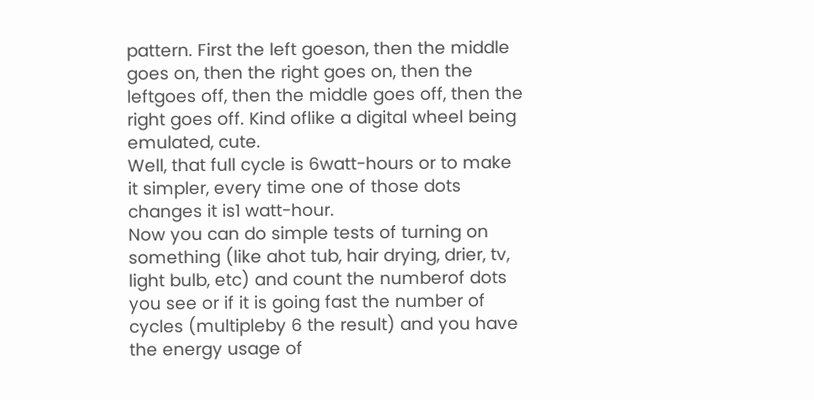pattern. First the left goeson, then the middle goes on, then the right goes on, then the leftgoes off, then the middle goes off, then the right goes off. Kind oflike a digital wheel being emulated, cute.
Well, that full cycle is 6watt-hours or to make it simpler, every time one of those dots changes it is1 watt-hour.
Now you can do simple tests of turning on something (like ahot tub, hair drying, drier, tv, light bulb, etc) and count the numberof dots you see or if it is going fast the number of cycles (multipleby 6 the result) and you have the energy usage of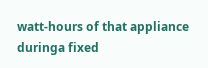watt-hours of that appliance duringa fixed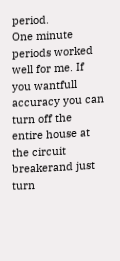period.
One minute periods worked well for me. If you wantfull accuracy you can turn off the entire house at the circuit breakerand just turn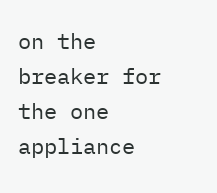on the breaker for the one appliance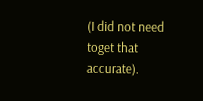(I did not need toget that accurate).